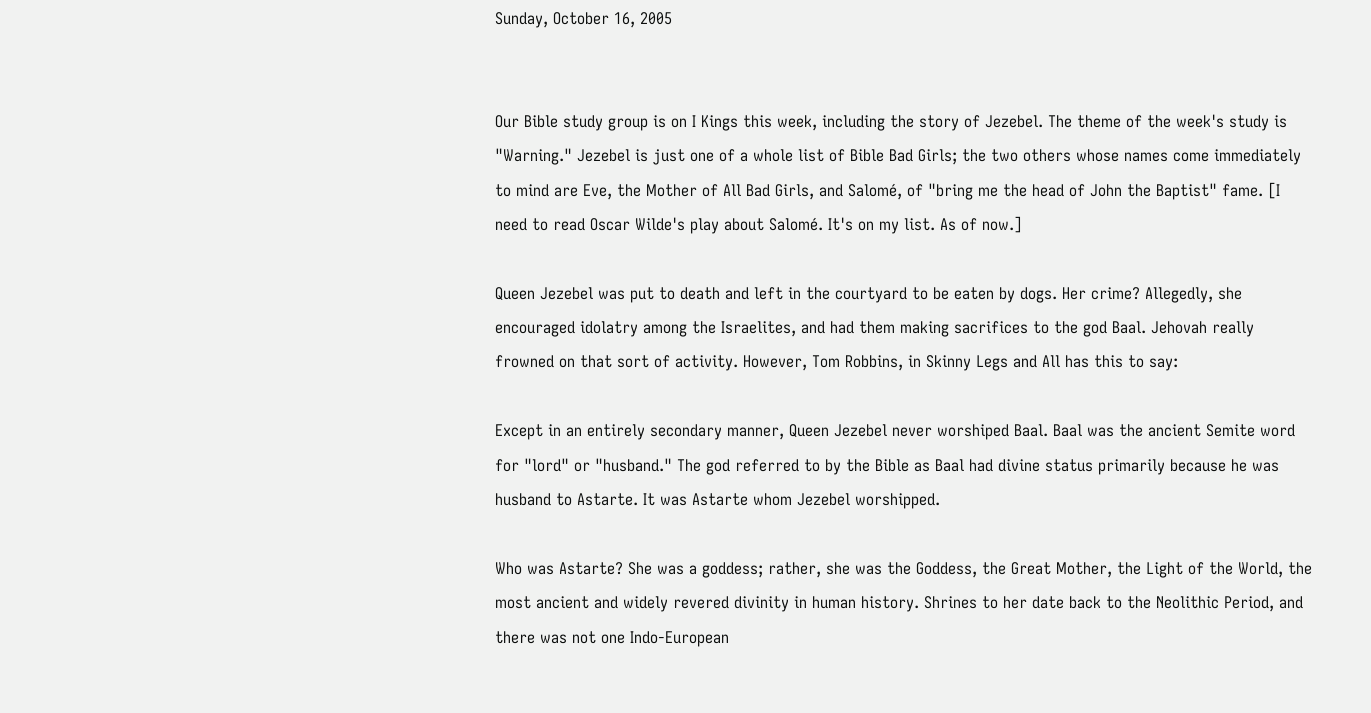Sunday, October 16, 2005


Our Bible study group is on I Kings this week, including the story of Jezebel. The theme of the week's study is "Warning." Jezebel is just one of a whole list of Bible Bad Girls; the two others whose names come immediately to mind are Eve, the Mother of All Bad Girls, and Salomé, of "bring me the head of John the Baptist" fame. [I need to read Oscar Wilde's play about Salomé. It's on my list. As of now.]

Queen Jezebel was put to death and left in the courtyard to be eaten by dogs. Her crime? Allegedly, she encouraged idolatry among the Israelites, and had them making sacrifices to the god Baal. Jehovah really frowned on that sort of activity. However, Tom Robbins, in Skinny Legs and All has this to say:

Except in an entirely secondary manner, Queen Jezebel never worshiped Baal. Baal was the ancient Semite word for "lord" or "husband." The god referred to by the Bible as Baal had divine status primarily because he was husband to Astarte. It was Astarte whom Jezebel worshipped.

Who was Astarte? She was a goddess; rather, she was the Goddess, the Great Mother, the Light of the World, the most ancient and widely revered divinity in human history. Shrines to her date back to the Neolithic Period, and there was not one Indo-European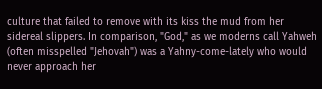culture that failed to remove with its kiss the mud from her sidereal slippers. In comparison, "God," as we moderns call Yahweh (often misspelled "Jehovah") was a Yahny-come-lately who would never approach her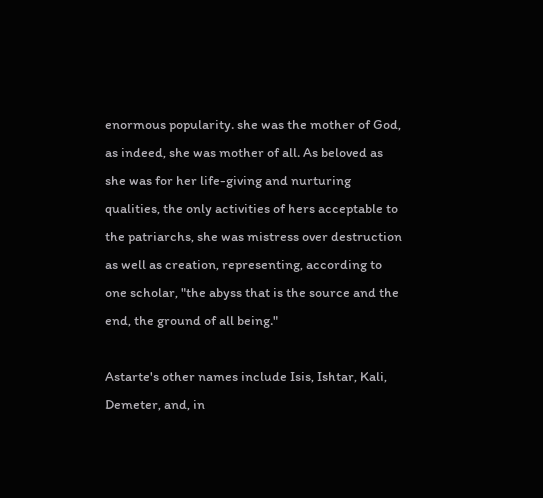enormous popularity. she was the mother of God, as indeed, she was mother of all. As beloved as she was for her life-giving and nurturing qualities, the only activities of hers acceptable to the patriarchs, she was mistress over destruction as well as creation, representing, according to one scholar, "the abyss that is the source and the end, the ground of all being."

Astarte's other names include Isis, Ishtar, Kali, Demeter, and, in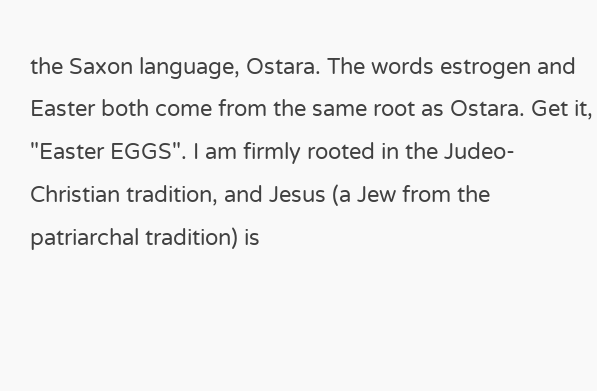the Saxon language, Ostara. The words estrogen and Easter both come from the same root as Ostara. Get it, "Easter EGGS". I am firmly rooted in the Judeo-Christian tradition, and Jesus (a Jew from the patriarchal tradition) is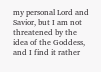my personal Lord and Savior, but I am not threatened by the idea of the Goddess, and I find it rather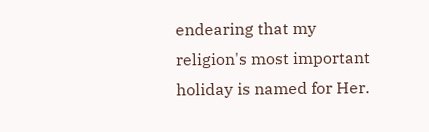endearing that my religion's most important holiday is named for Her.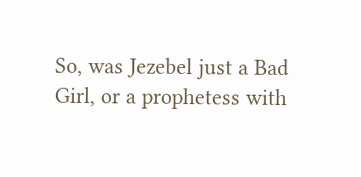So, was Jezebel just a Bad Girl, or a prophetess with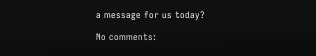a message for us today?

No comments: